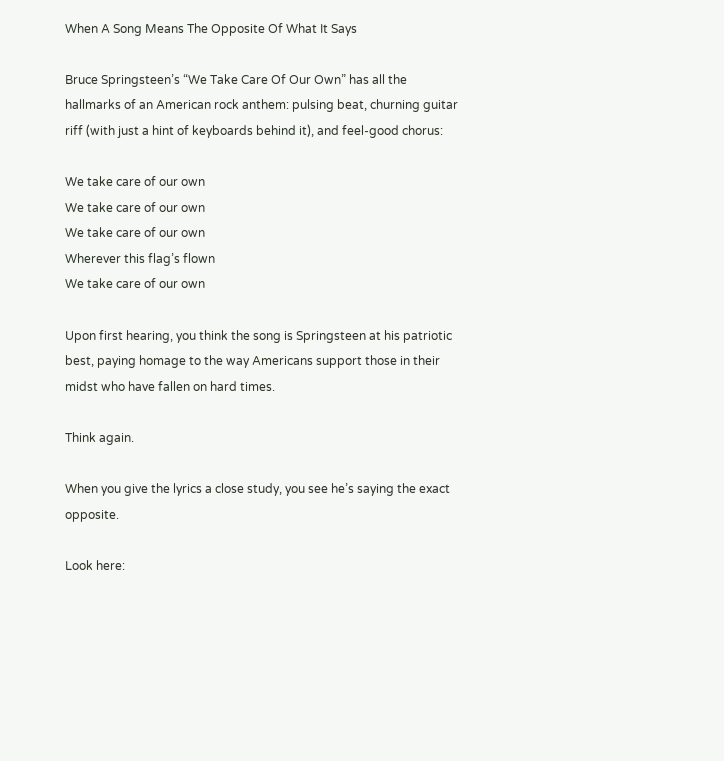When A Song Means The Opposite Of What It Says

Bruce Springsteen’s “We Take Care Of Our Own” has all the hallmarks of an American rock anthem: pulsing beat, churning guitar riff (with just a hint of keyboards behind it), and feel-good chorus:

We take care of our own
We take care of our own
We take care of our own
Wherever this flag’s flown
We take care of our own

Upon first hearing, you think the song is Springsteen at his patriotic best, paying homage to the way Americans support those in their midst who have fallen on hard times.

Think again.

When you give the lyrics a close study, you see he’s saying the exact opposite.

Look here: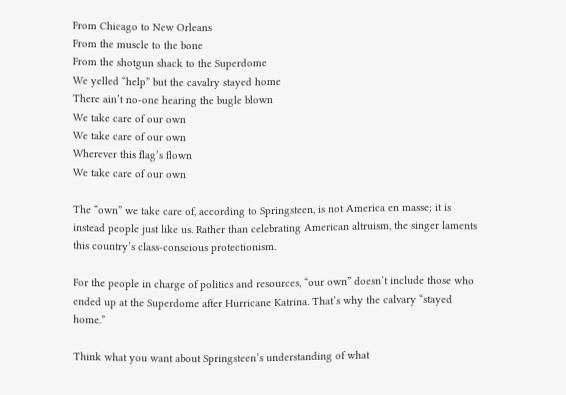From Chicago to New Orleans
From the muscle to the bone
From the shotgun shack to the Superdome
We yelled “help” but the cavalry stayed home
There ain’t no-one hearing the bugle blown
We take care of our own
We take care of our own
Wherever this flag’s flown
We take care of our own

The “own” we take care of, according to Springsteen, is not America en masse; it is instead people just like us. Rather than celebrating American altruism, the singer laments this country’s class-conscious protectionism.

For the people in charge of politics and resources, “our own” doesn’t include those who ended up at the Superdome after Hurricane Katrina. That’s why the calvary “stayed home.”

Think what you want about Springsteen’s understanding of what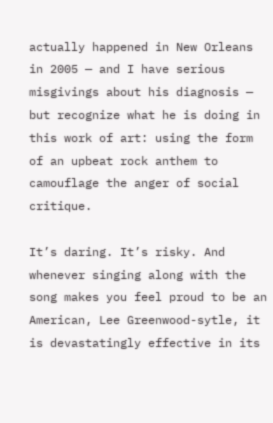actually happened in New Orleans in 2005 — and I have serious misgivings about his diagnosis — but recognize what he is doing in this work of art: using the form of an upbeat rock anthem to camouflage the anger of social critique.

It’s daring. It’s risky. And whenever singing along with the song makes you feel proud to be an American, Lee Greenwood-sytle, it is devastatingly effective in its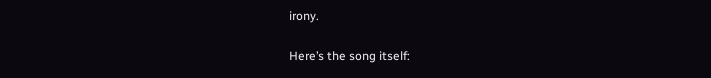irony.

Here’s the song itself: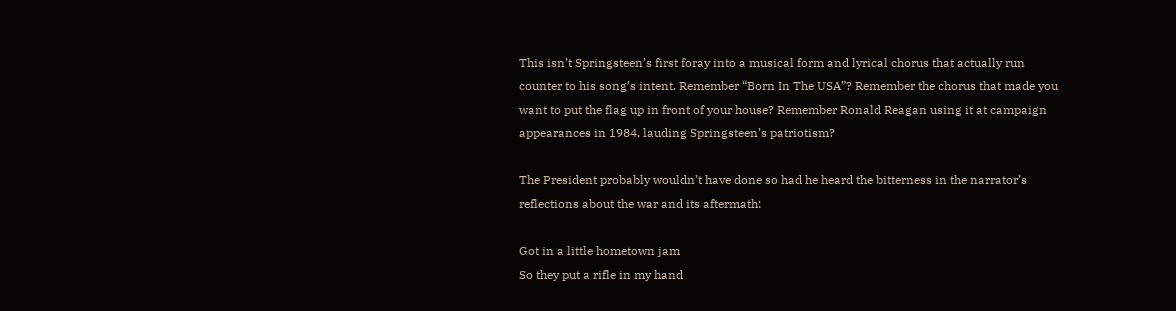This isn’t Springsteen’s first foray into a musical form and lyrical chorus that actually run counter to his song’s intent. Remember “Born In The USA”? Remember the chorus that made you want to put the flag up in front of your house? Remember Ronald Reagan using it at campaign appearances in 1984, lauding Springsteen’s patriotism?

The President probably wouldn’t have done so had he heard the bitterness in the narrator’s reflections about the war and its aftermath:

Got in a little hometown jam
So they put a rifle in my hand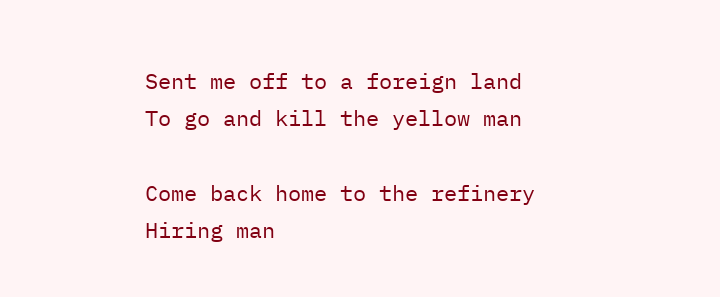Sent me off to a foreign land
To go and kill the yellow man

Come back home to the refinery
Hiring man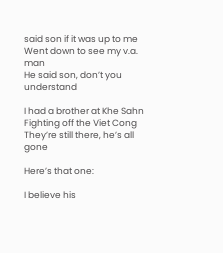said son if it was up to me
Went down to see my v.a. man
He said son, don’t you understand

I had a brother at Khe Sahn
Fighting off the Viet Cong
They’re still there, he’s all gone

Here’s that one:

I believe his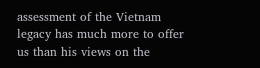assessment of the Vietnam legacy has much more to offer us than his views on the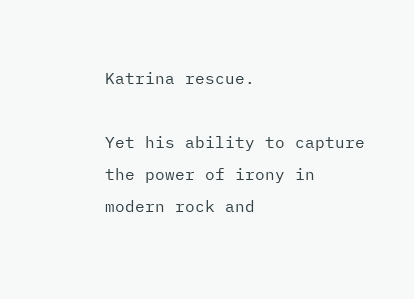Katrina rescue.

Yet his ability to capture the power of irony in modern rock and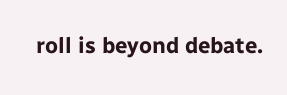roll is beyond debate.